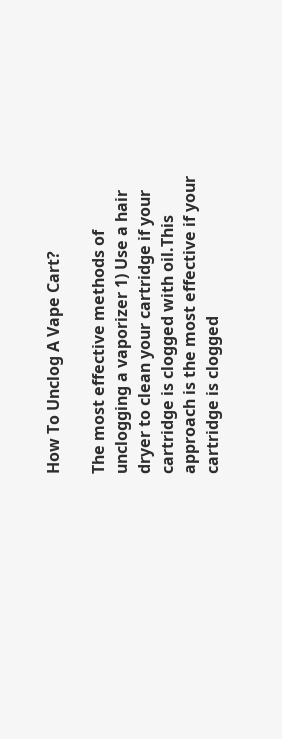How To Unclog A Vape Cart?

The most effective methods of unclogging a vaporizer 1) Use a hair dryer to clean your cartridge if your cartridge is clogged with oil.This approach is the most effective if your cartridge is clogged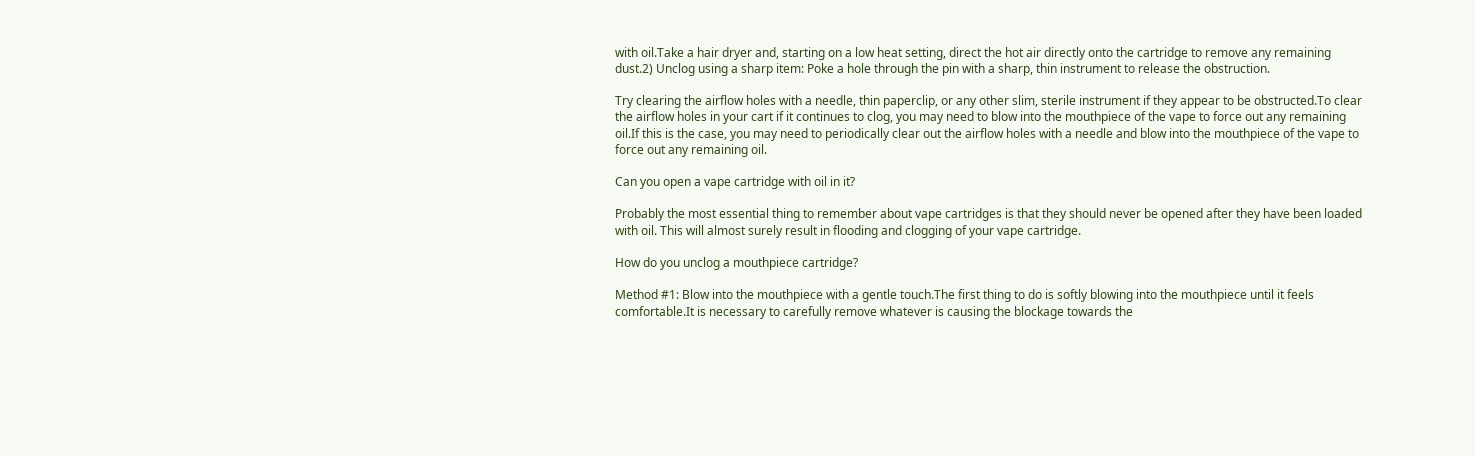with oil.Take a hair dryer and, starting on a low heat setting, direct the hot air directly onto the cartridge to remove any remaining dust.2) Unclog using a sharp item: Poke a hole through the pin with a sharp, thin instrument to release the obstruction.

Try clearing the airflow holes with a needle, thin paperclip, or any other slim, sterile instrument if they appear to be obstructed.To clear the airflow holes in your cart if it continues to clog, you may need to blow into the mouthpiece of the vape to force out any remaining oil.If this is the case, you may need to periodically clear out the airflow holes with a needle and blow into the mouthpiece of the vape to force out any remaining oil.

Can you open a vape cartridge with oil in it?

Probably the most essential thing to remember about vape cartridges is that they should never be opened after they have been loaded with oil. This will almost surely result in flooding and clogging of your vape cartridge.

How do you unclog a mouthpiece cartridge?

Method #1: Blow into the mouthpiece with a gentle touch.The first thing to do is softly blowing into the mouthpiece until it feels comfortable.It is necessary to carefully remove whatever is causing the blockage towards the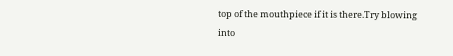top of the mouthpiece if it is there.Try blowing into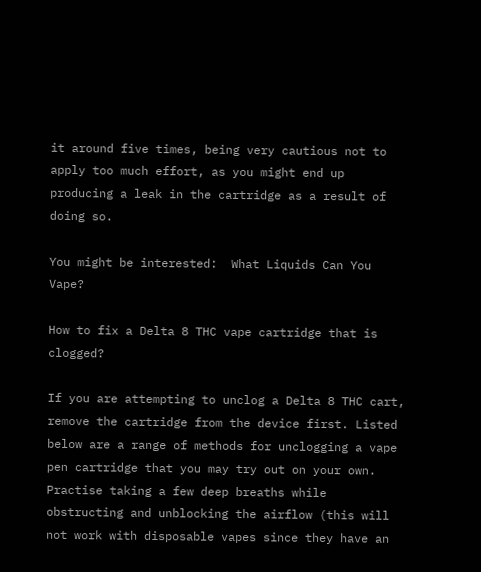it around five times, being very cautious not to apply too much effort, as you might end up producing a leak in the cartridge as a result of doing so.

You might be interested:  What Liquids Can You Vape?

How to fix a Delta 8 THC vape cartridge that is clogged?

If you are attempting to unclog a Delta 8 THC cart, remove the cartridge from the device first. Listed below are a range of methods for unclogging a vape pen cartridge that you may try out on your own. Practise taking a few deep breaths while obstructing and unblocking the airflow (this will not work with disposable vapes since they have an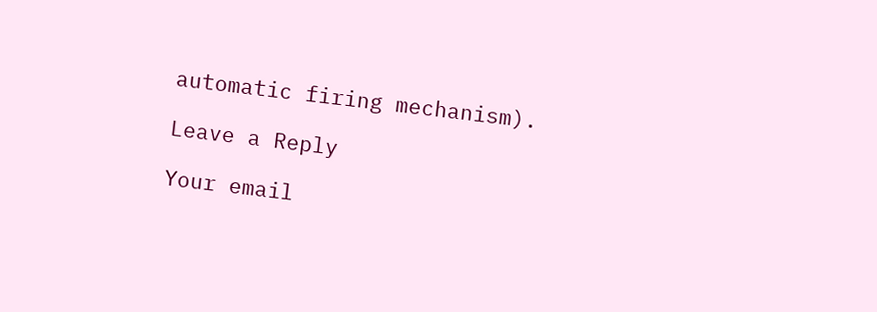automatic firing mechanism).

Leave a Reply

Your email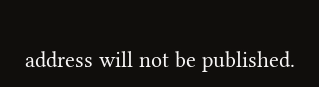address will not be published.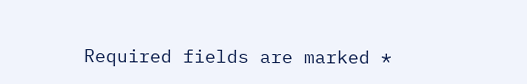Required fields are marked *